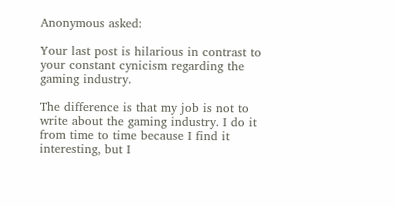Anonymous asked:

Your last post is hilarious in contrast to your constant cynicism regarding the gaming industry.

The difference is that my job is not to write about the gaming industry. I do it from time to time because I find it interesting, but I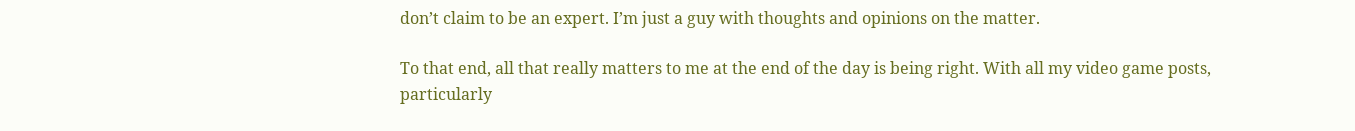don’t claim to be an expert. I’m just a guy with thoughts and opinions on the matter.

To that end, all that really matters to me at the end of the day is being right. With all my video game posts, particularly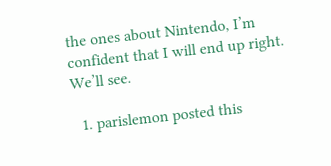the ones about Nintendo, I’m confident that I will end up right. We’ll see.

  1. parislemon posted this